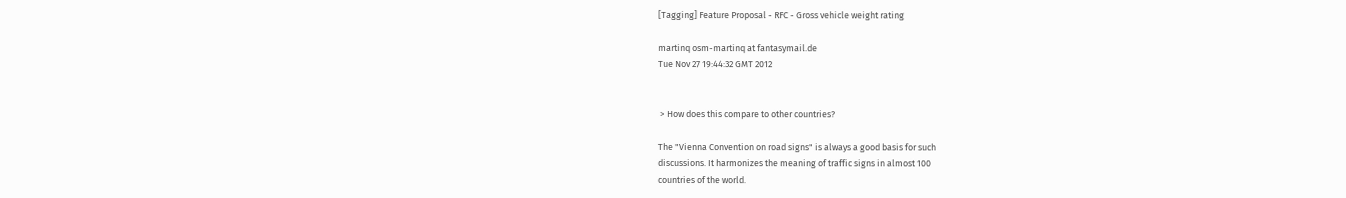[Tagging] Feature Proposal - RFC - Gross vehicle weight rating

martinq osm-martinq at fantasymail.de
Tue Nov 27 19:44:32 GMT 2012


 > How does this compare to other countries?

The "Vienna Convention on road signs" is always a good basis for such
discussions. It harmonizes the meaning of traffic signs in almost 100
countries of the world.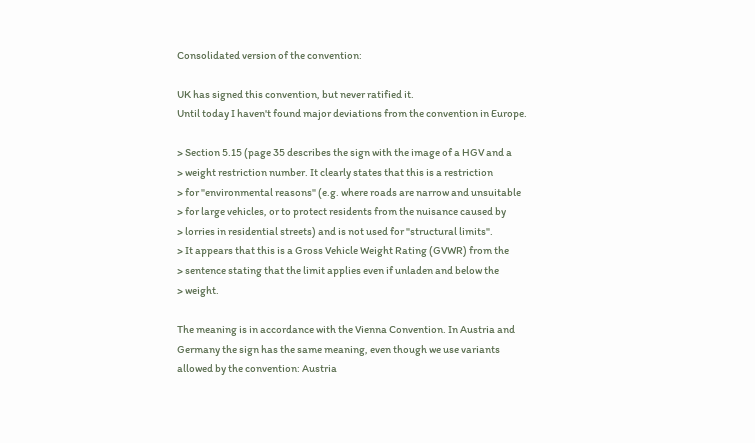Consolidated version of the convention:

UK has signed this convention, but never ratified it.
Until today I haven't found major deviations from the convention in Europe.

> Section 5.15 (page 35 describes the sign with the image of a HGV and a
> weight restriction number. It clearly states that this is a restriction
> for "environmental reasons" (e.g. where roads are narrow and unsuitable
> for large vehicles, or to protect residents from the nuisance caused by
> lorries in residential streets) and is not used for "structural limits".
> It appears that this is a Gross Vehicle Weight Rating (GVWR) from the
> sentence stating that the limit applies even if unladen and below the
> weight.

The meaning is in accordance with the Vienna Convention. In Austria and
Germany the sign has the same meaning, even though we use variants
allowed by the convention: Austria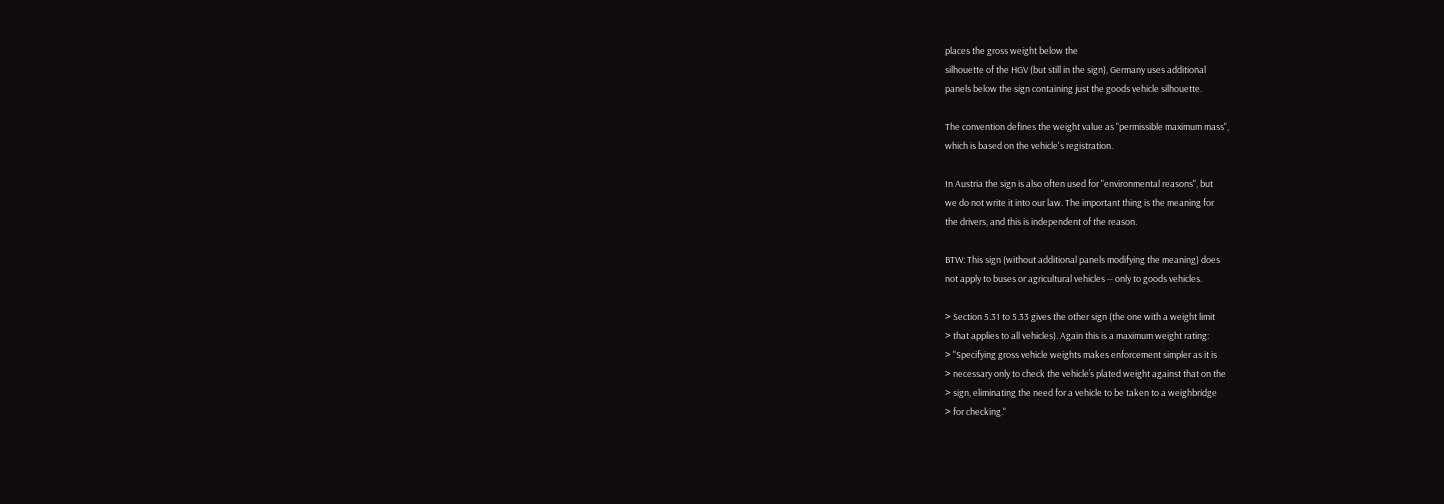places the gross weight below the
silhouette of the HGV (but still in the sign), Germany uses additional
panels below the sign containing just the goods vehicle silhouette.

The convention defines the weight value as "permissible maximum mass",
which is based on the vehicle's registration.

In Austria the sign is also often used for "environmental reasons", but
we do not write it into our law. The important thing is the meaning for
the drivers, and this is independent of the reason.

BTW: This sign (without additional panels modifying the meaning) does
not apply to buses or agricultural vehicles -- only to goods vehicles.

> Section 5.31 to 5.33 gives the other sign (the one with a weight limit
> that applies to all vehicles). Again this is a maximum weight rating:
> "Specifying gross vehicle weights makes enforcement simpler as it is
> necessary only to check the vehicle’s plated weight against that on the
> sign, eliminating the need for a vehicle to be taken to a weighbridge
> for checking."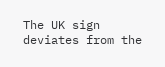The UK sign deviates from the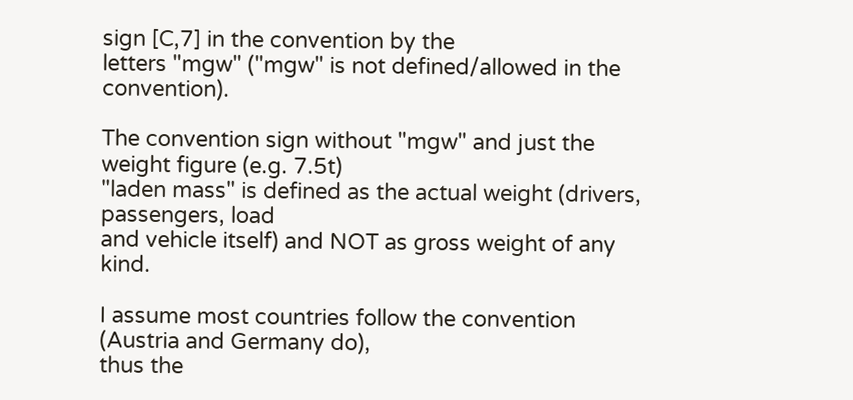sign [C,7] in the convention by the
letters "mgw" ("mgw" is not defined/allowed in the convention).

The convention sign without "mgw" and just the weight figure (e.g. 7.5t)
"laden mass" is defined as the actual weight (drivers, passengers, load
and vehicle itself) and NOT as gross weight of any kind.

I assume most countries follow the convention (Austria and Germany do),
thus the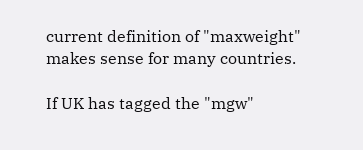current definition of "maxweight" makes sense for many countries.

If UK has tagged the "mgw"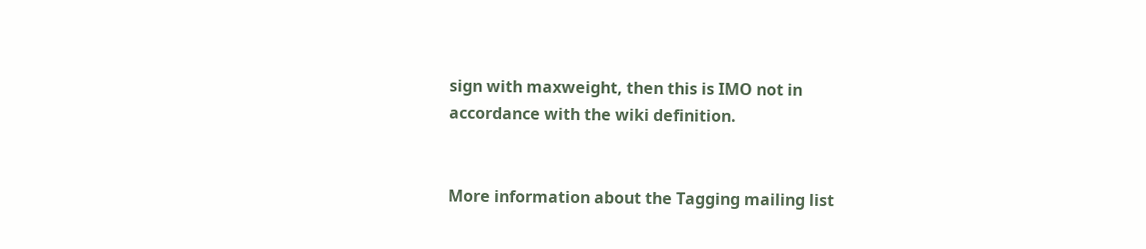sign with maxweight, then this is IMO not in
accordance with the wiki definition.


More information about the Tagging mailing list